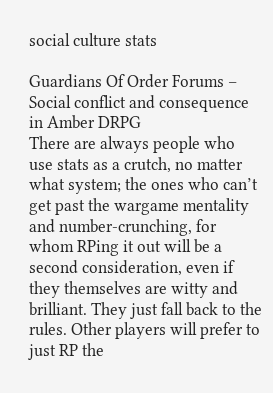social culture stats

Guardians Of Order Forums – Social conflict and consequence in Amber DRPG
There are always people who use stats as a crutch, no matter what system; the ones who can’t get past the wargame mentality and number-crunching, for whom RPing it out will be a second consideration, even if they themselves are witty and brilliant. They just fall back to the rules. Other players will prefer to just RP the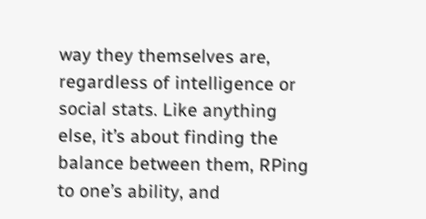way they themselves are, regardless of intelligence or social stats. Like anything else, it’s about finding the balance between them, RPing to one’s ability, and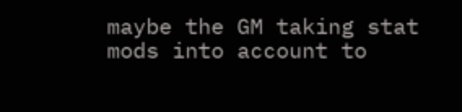maybe the GM taking stat mods into account to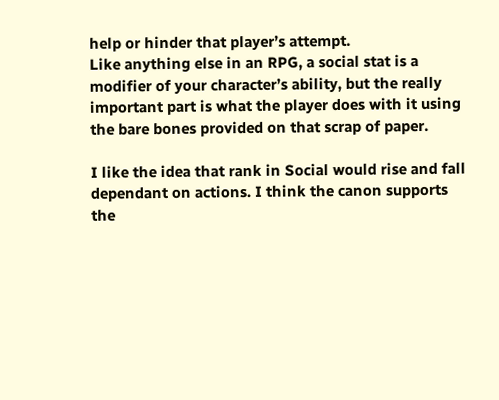help or hinder that player’s attempt.
Like anything else in an RPG, a social stat is a modifier of your character’s ability, but the really important part is what the player does with it using the bare bones provided on that scrap of paper.

I like the idea that rank in Social would rise and fall dependant on actions. I think the canon supports the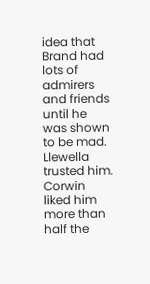idea that Brand had lots of admirers and friends until he was shown to be mad. Llewella trusted him. Corwin liked him more than half the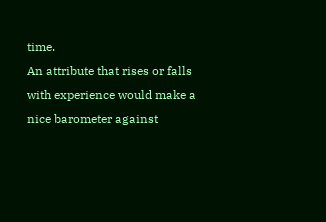time.
An attribute that rises or falls with experience would make a nice barometer against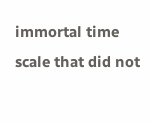immortal time scale that did not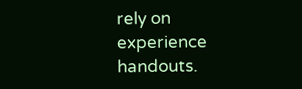rely on experience handouts.